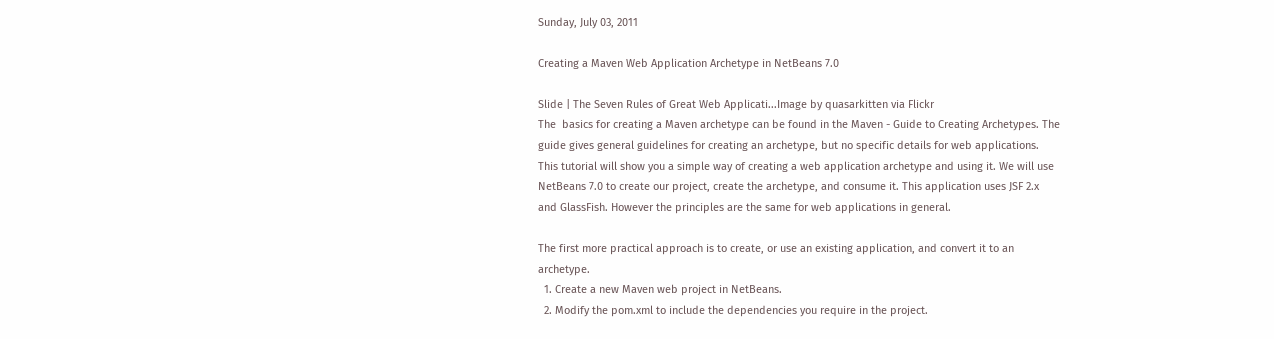Sunday, July 03, 2011

Creating a Maven Web Application Archetype in NetBeans 7.0

Slide | The Seven Rules of Great Web Applicati...Image by quasarkitten via Flickr
The  basics for creating a Maven archetype can be found in the Maven - Guide to Creating Archetypes. The guide gives general guidelines for creating an archetype, but no specific details for web applications. This tutorial will show you a simple way of creating a web application archetype and using it. We will use NetBeans 7.0 to create our project, create the archetype, and consume it. This application uses JSF 2.x and GlassFish. However the principles are the same for web applications in general.

The first more practical approach is to create, or use an existing application, and convert it to an archetype.
  1. Create a new Maven web project in NetBeans.
  2. Modify the pom.xml to include the dependencies you require in the project.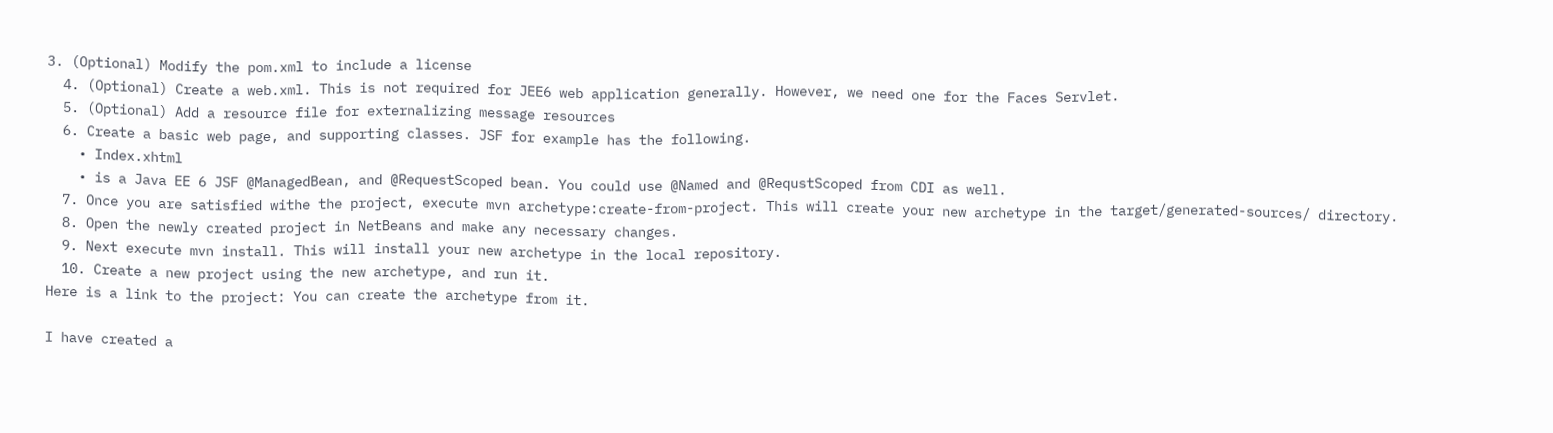3. (Optional) Modify the pom.xml to include a license
  4. (Optional) Create a web.xml. This is not required for JEE6 web application generally. However, we need one for the Faces Servlet.
  5. (Optional) Add a resource file for externalizing message resources
  6. Create a basic web page, and supporting classes. JSF for example has the following.
    • Index.xhtml
    • is a Java EE 6 JSF @ManagedBean, and @RequestScoped bean. You could use @Named and @RequstScoped from CDI as well.
  7. Once you are satisfied withe the project, execute mvn archetype:create-from-project. This will create your new archetype in the target/generated-sources/ directory.
  8. Open the newly created project in NetBeans and make any necessary changes.
  9. Next execute mvn install. This will install your new archetype in the local repository.
  10. Create a new project using the new archetype, and run it.
Here is a link to the project: You can create the archetype from it.

I have created a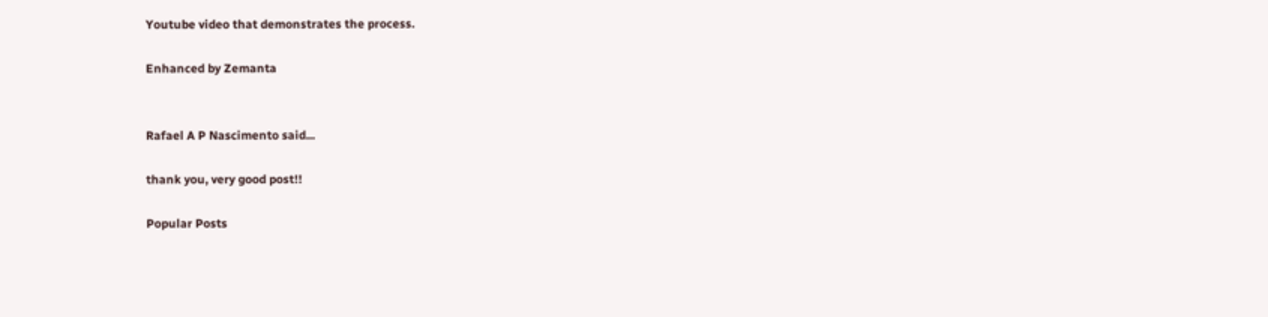Youtube video that demonstrates the process.

Enhanced by Zemanta


Rafael A P Nascimento said...

thank you, very good post!!

Popular Posts